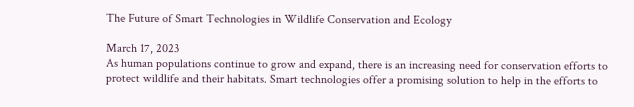The Future of Smart Technologies in Wildlife Conservation and Ecology

March 17, 2023
As human populations continue to grow and expand, there is an increasing need for conservation efforts to protect wildlife and their habitats. Smart technologies offer a promising solution to help in the efforts to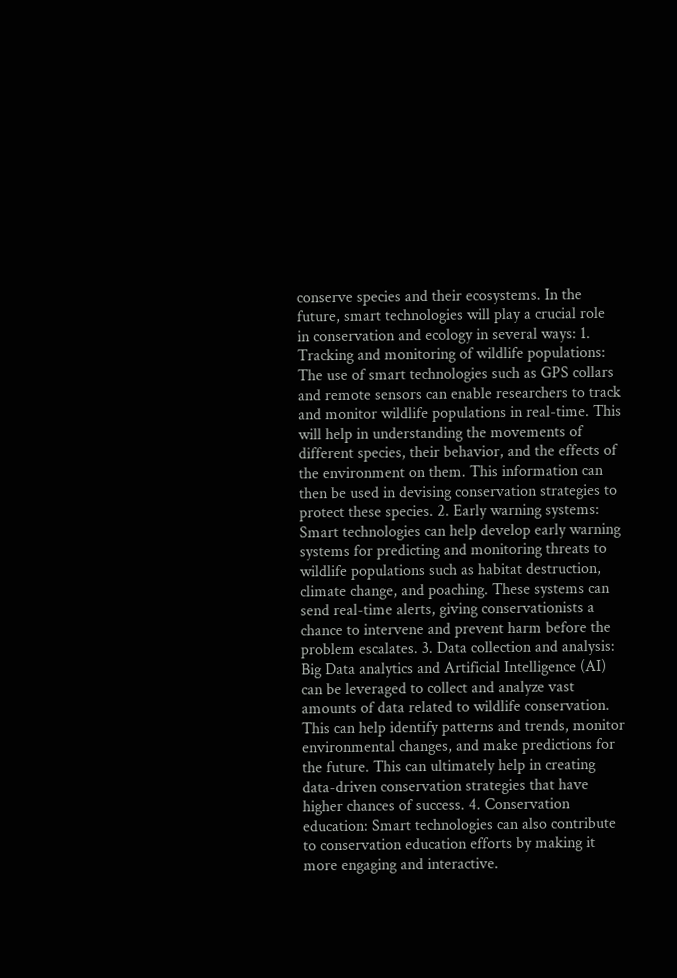conserve species and their ecosystems. In the future, smart technologies will play a crucial role in conservation and ecology in several ways: 1. Tracking and monitoring of wildlife populations: The use of smart technologies such as GPS collars and remote sensors can enable researchers to track and monitor wildlife populations in real-time. This will help in understanding the movements of different species, their behavior, and the effects of the environment on them. This information can then be used in devising conservation strategies to protect these species. 2. Early warning systems: Smart technologies can help develop early warning systems for predicting and monitoring threats to wildlife populations such as habitat destruction, climate change, and poaching. These systems can send real-time alerts, giving conservationists a chance to intervene and prevent harm before the problem escalates. 3. Data collection and analysis: Big Data analytics and Artificial Intelligence (AI) can be leveraged to collect and analyze vast amounts of data related to wildlife conservation. This can help identify patterns and trends, monitor environmental changes, and make predictions for the future. This can ultimately help in creating data-driven conservation strategies that have higher chances of success. 4. Conservation education: Smart technologies can also contribute to conservation education efforts by making it more engaging and interactive.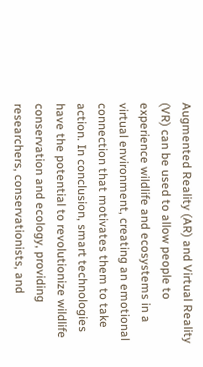Augmented Reality (AR) and Virtual Reality (VR) can be used to allow people to experience wildlife and ecosystems in a virtual environment, creating an emotional connection that motivates them to take action. In conclusion, smart technologies have the potential to revolutionize wildlife conservation and ecology, providing researchers, conservationists, and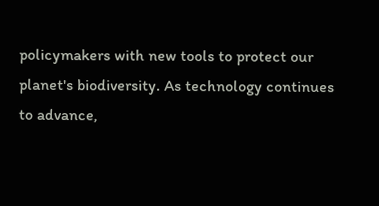policymakers with new tools to protect our planet's biodiversity. As technology continues to advance,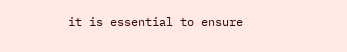it is essential to ensure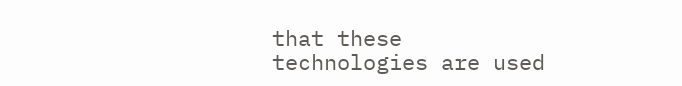that these technologies are used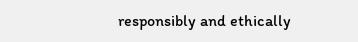responsibly and ethically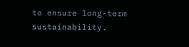to ensure long-term sustainability.